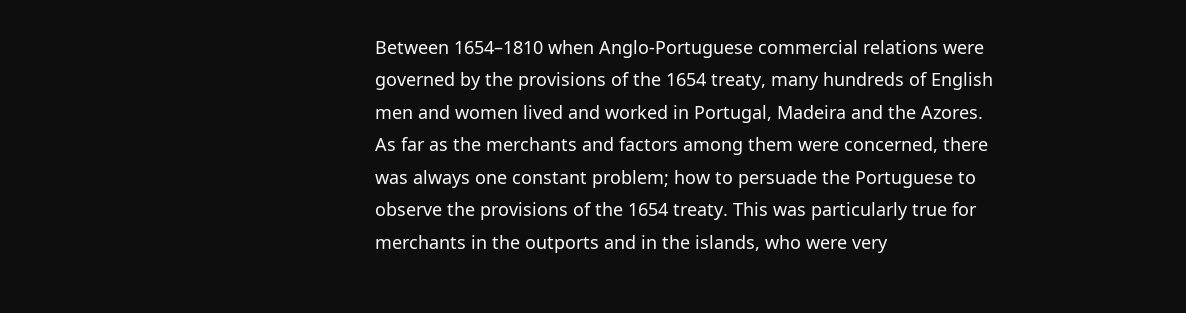Between 1654–1810 when Anglo-Portuguese commercial relations were governed by the provisions of the 1654 treaty, many hundreds of English men and women lived and worked in Portugal, Madeira and the Azores. As far as the merchants and factors among them were concerned, there was always one constant problem; how to persuade the Portuguese to observe the provisions of the 1654 treaty. This was particularly true for merchants in the outports and in the islands, who were very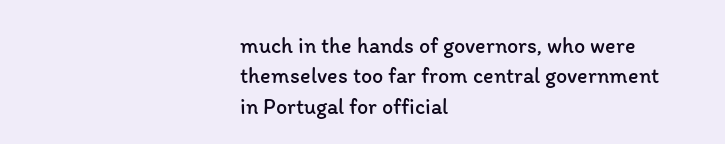much in the hands of governors, who were themselves too far from central government in Portugal for official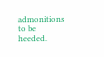admonitions to be heeded.